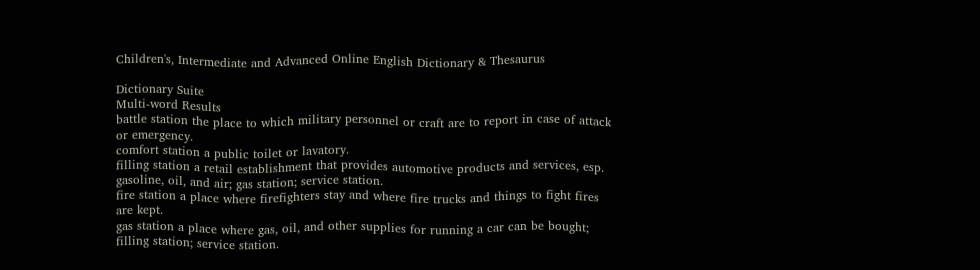Children's, Intermediate and Advanced Online English Dictionary & Thesaurus

Dictionary Suite
Multi-word Results
battle station the place to which military personnel or craft are to report in case of attack or emergency.
comfort station a public toilet or lavatory.
filling station a retail establishment that provides automotive products and services, esp. gasoline, oil, and air; gas station; service station.
fire station a place where firefighters stay and where fire trucks and things to fight fires are kept.
gas station a place where gas, oil, and other supplies for running a car can be bought; filling station; service station.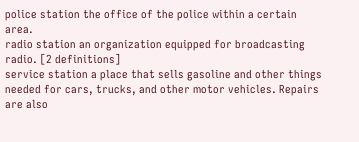police station the office of the police within a certain area.
radio station an organization equipped for broadcasting radio. [2 definitions]
service station a place that sells gasoline and other things needed for cars, trucks, and other motor vehicles. Repairs are also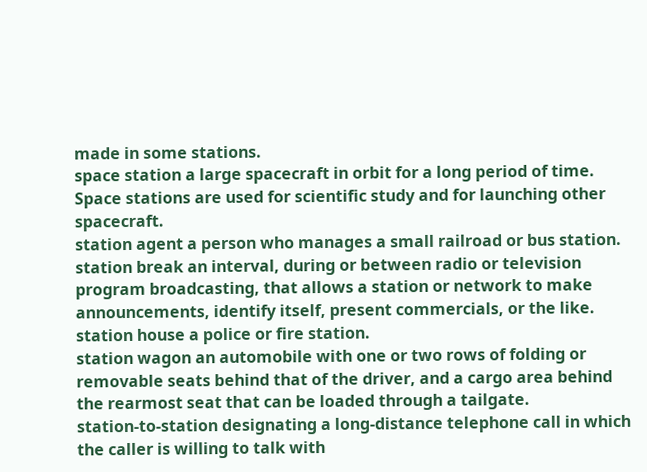made in some stations.
space station a large spacecraft in orbit for a long period of time. Space stations are used for scientific study and for launching other spacecraft.
station agent a person who manages a small railroad or bus station.
station break an interval, during or between radio or television program broadcasting, that allows a station or network to make announcements, identify itself, present commercials, or the like.
station house a police or fire station.
station wagon an automobile with one or two rows of folding or removable seats behind that of the driver, and a cargo area behind the rearmost seat that can be loaded through a tailgate.
station-to-station designating a long-distance telephone call in which the caller is willing to talk with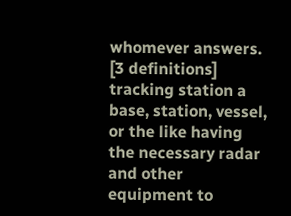whomever answers. [3 definitions]
tracking station a base, station, vessel, or the like having the necessary radar and other equipment to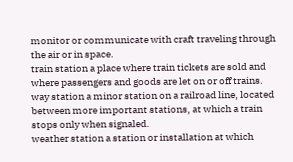monitor or communicate with craft traveling through the air or in space.
train station a place where train tickets are sold and where passengers and goods are let on or off trains.
way station a minor station on a railroad line, located between more important stations, at which a train stops only when signaled.
weather station a station or installation at which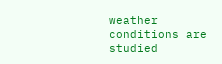weather conditions are studied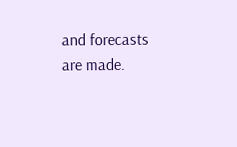and forecasts are made.